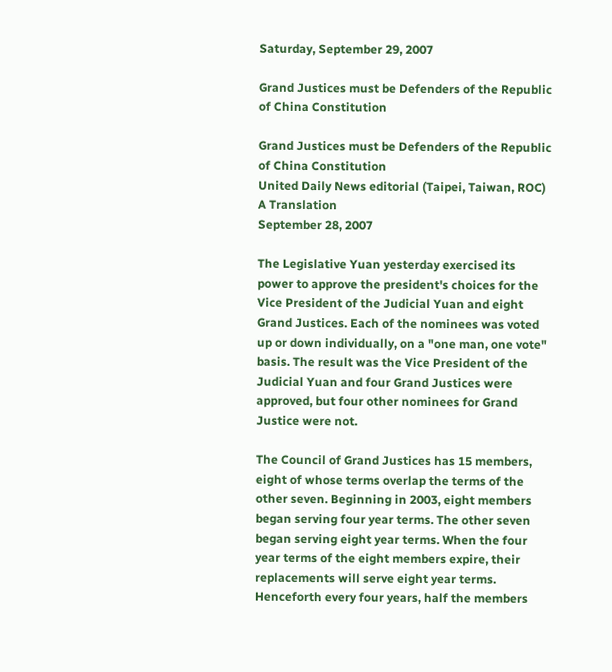Saturday, September 29, 2007

Grand Justices must be Defenders of the Republic of China Constitution

Grand Justices must be Defenders of the Republic of China Constitution
United Daily News editorial (Taipei, Taiwan, ROC)
A Translation
September 28, 2007

The Legislative Yuan yesterday exercised its power to approve the president's choices for the Vice President of the Judicial Yuan and eight Grand Justices. Each of the nominees was voted up or down individually, on a "one man, one vote" basis. The result was the Vice President of the Judicial Yuan and four Grand Justices were approved, but four other nominees for Grand Justice were not.

The Council of Grand Justices has 15 members, eight of whose terms overlap the terms of the other seven. Beginning in 2003, eight members began serving four year terms. The other seven began serving eight year terms. When the four year terms of the eight members expire, their replacements will serve eight year terms. Henceforth every four years, half the members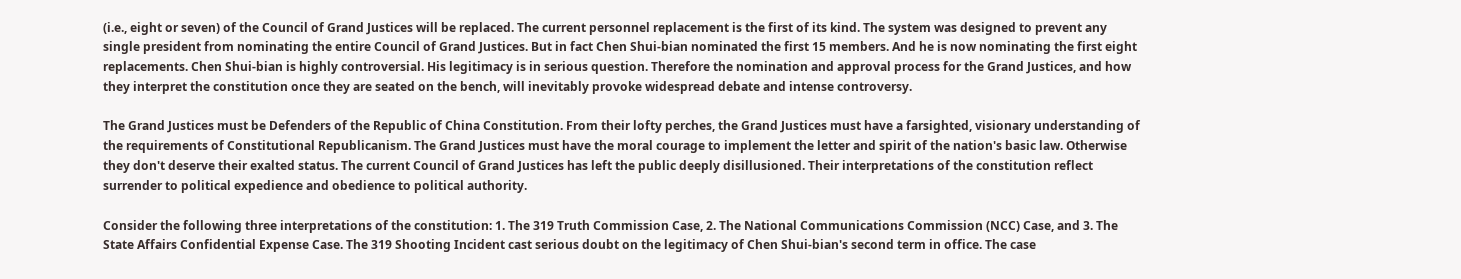(i.e., eight or seven) of the Council of Grand Justices will be replaced. The current personnel replacement is the first of its kind. The system was designed to prevent any single president from nominating the entire Council of Grand Justices. But in fact Chen Shui-bian nominated the first 15 members. And he is now nominating the first eight replacements. Chen Shui-bian is highly controversial. His legitimacy is in serious question. Therefore the nomination and approval process for the Grand Justices, and how they interpret the constitution once they are seated on the bench, will inevitably provoke widespread debate and intense controversy.

The Grand Justices must be Defenders of the Republic of China Constitution. From their lofty perches, the Grand Justices must have a farsighted, visionary understanding of the requirements of Constitutional Republicanism. The Grand Justices must have the moral courage to implement the letter and spirit of the nation's basic law. Otherwise they don't deserve their exalted status. The current Council of Grand Justices has left the public deeply disillusioned. Their interpretations of the constitution reflect surrender to political expedience and obedience to political authority.

Consider the following three interpretations of the constitution: 1. The 319 Truth Commission Case, 2. The National Communications Commission (NCC) Case, and 3. The State Affairs Confidential Expense Case. The 319 Shooting Incident cast serious doubt on the legitimacy of Chen Shui-bian's second term in office. The case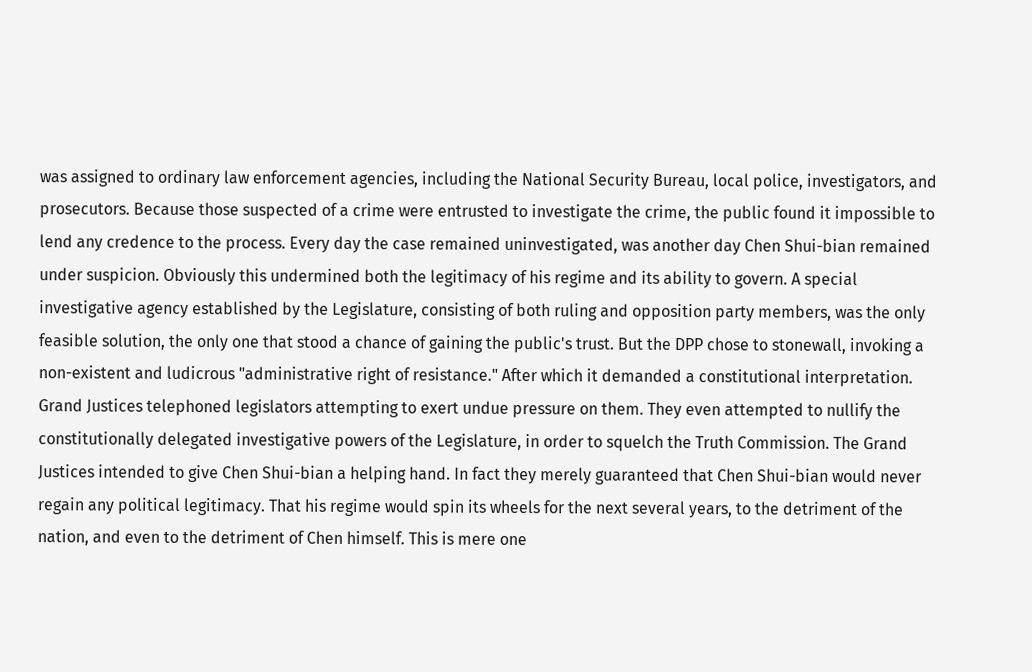was assigned to ordinary law enforcement agencies, including the National Security Bureau, local police, investigators, and prosecutors. Because those suspected of a crime were entrusted to investigate the crime, the public found it impossible to lend any credence to the process. Every day the case remained uninvestigated, was another day Chen Shui-bian remained under suspicion. Obviously this undermined both the legitimacy of his regime and its ability to govern. A special investigative agency established by the Legislature, consisting of both ruling and opposition party members, was the only feasible solution, the only one that stood a chance of gaining the public's trust. But the DPP chose to stonewall, invoking a non-existent and ludicrous "administrative right of resistance." After which it demanded a constitutional interpretation. Grand Justices telephoned legislators attempting to exert undue pressure on them. They even attempted to nullify the constitutionally delegated investigative powers of the Legislature, in order to squelch the Truth Commission. The Grand Justices intended to give Chen Shui-bian a helping hand. In fact they merely guaranteed that Chen Shui-bian would never regain any political legitimacy. That his regime would spin its wheels for the next several years, to the detriment of the nation, and even to the detriment of Chen himself. This is mere one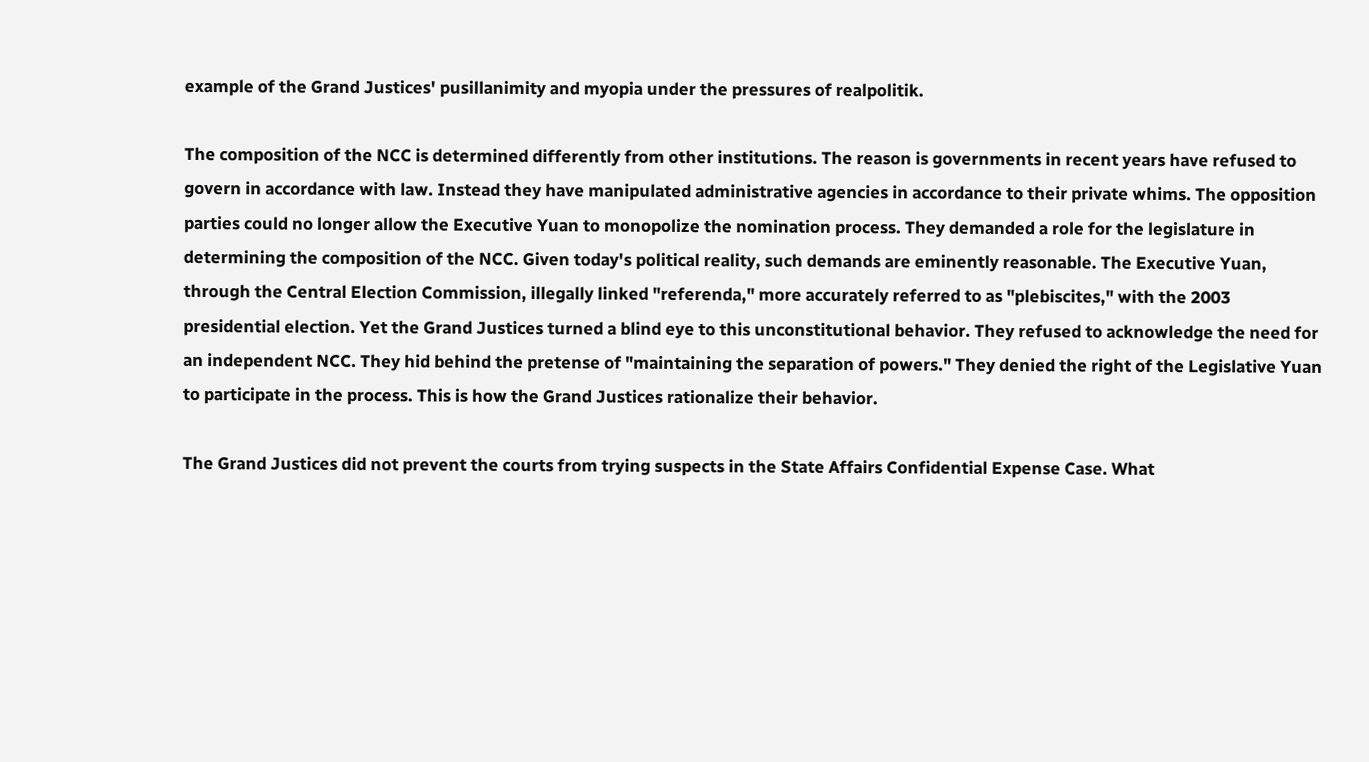example of the Grand Justices' pusillanimity and myopia under the pressures of realpolitik.

The composition of the NCC is determined differently from other institutions. The reason is governments in recent years have refused to govern in accordance with law. Instead they have manipulated administrative agencies in accordance to their private whims. The opposition parties could no longer allow the Executive Yuan to monopolize the nomination process. They demanded a role for the legislature in determining the composition of the NCC. Given today's political reality, such demands are eminently reasonable. The Executive Yuan, through the Central Election Commission, illegally linked "referenda," more accurately referred to as "plebiscites," with the 2003 presidential election. Yet the Grand Justices turned a blind eye to this unconstitutional behavior. They refused to acknowledge the need for an independent NCC. They hid behind the pretense of "maintaining the separation of powers." They denied the right of the Legislative Yuan to participate in the process. This is how the Grand Justices rationalize their behavior.

The Grand Justices did not prevent the courts from trying suspects in the State Affairs Confidential Expense Case. What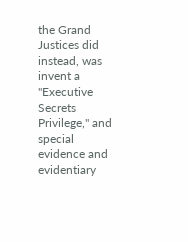the Grand Justices did instead, was invent a "Executive Secrets Privilege," and special evidence and evidentiary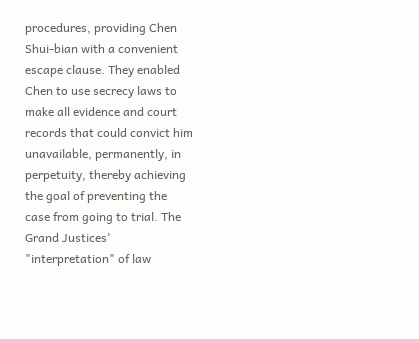procedures, providing Chen Shui-bian with a convenient escape clause. They enabled Chen to use secrecy laws to make all evidence and court records that could convict him unavailable, permanently, in perpetuity, thereby achieving the goal of preventing the case from going to trial. The Grand Justices' "interpretation" of law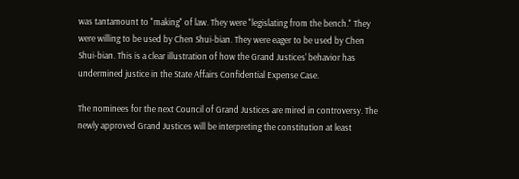was tantamount to "making" of law. They were "legislating from the bench." They were willing to be used by Chen Shui-bian. They were eager to be used by Chen Shui-bian. This is a clear illustration of how the Grand Justices' behavior has undermined justice in the State Affairs Confidential Expense Case.

The nominees for the next Council of Grand Justices are mired in controversy. The newly approved Grand Justices will be interpreting the constitution at least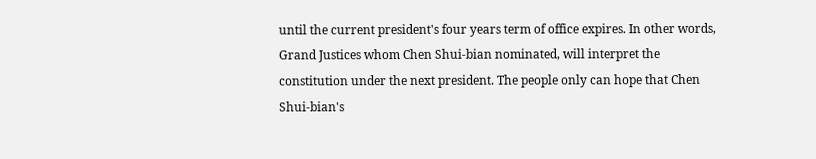until the current president's four years term of office expires. In other words, Grand Justices whom Chen Shui-bian nominated, will interpret the constitution under the next president. The people only can hope that Chen Shui-bian's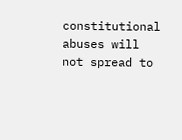constitutional abuses will not spread to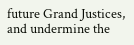future Grand Justices, and undermine the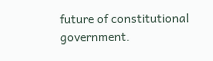future of constitutional government.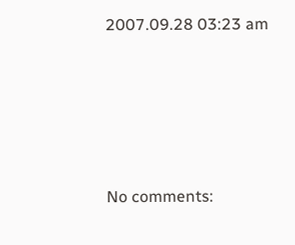2007.09.28 03:23 am








No comments: